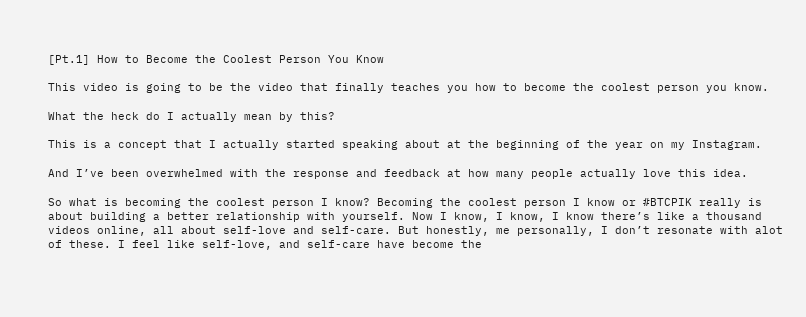[Pt.1] How to Become the Coolest Person You Know

This video is going to be the video that finally teaches you how to become the coolest person you know.

What the heck do I actually mean by this?

This is a concept that I actually started speaking about at the beginning of the year on my Instagram.

And I’ve been overwhelmed with the response and feedback at how many people actually love this idea.

So what is becoming the coolest person I know? Becoming the coolest person I know or #BTCPIK really is about building a better relationship with yourself. Now I know, I know, I know there’s like a thousand videos online, all about self-love and self-care. But honestly, me personally, I don’t resonate with alot of these. I feel like self-love, and self-care have become the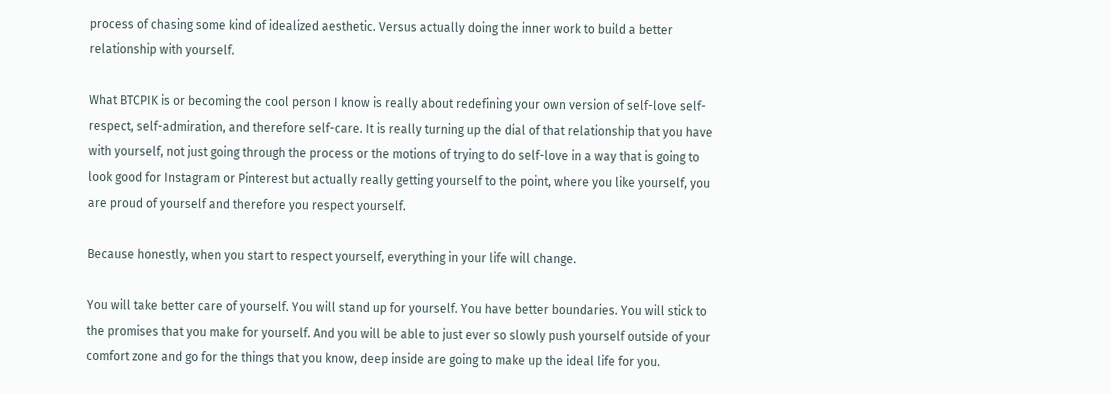process of chasing some kind of idealized aesthetic. Versus actually doing the inner work to build a better relationship with yourself.

What BTCPIK is or becoming the cool person I know is really about redefining your own version of self-love self-respect, self-admiration, and therefore self-care. It is really turning up the dial of that relationship that you have with yourself, not just going through the process or the motions of trying to do self-love in a way that is going to look good for Instagram or Pinterest but actually really getting yourself to the point, where you like yourself, you are proud of yourself and therefore you respect yourself.

Because honestly, when you start to respect yourself, everything in your life will change.

You will take better care of yourself. You will stand up for yourself. You have better boundaries. You will stick to the promises that you make for yourself. And you will be able to just ever so slowly push yourself outside of your comfort zone and go for the things that you know, deep inside are going to make up the ideal life for you.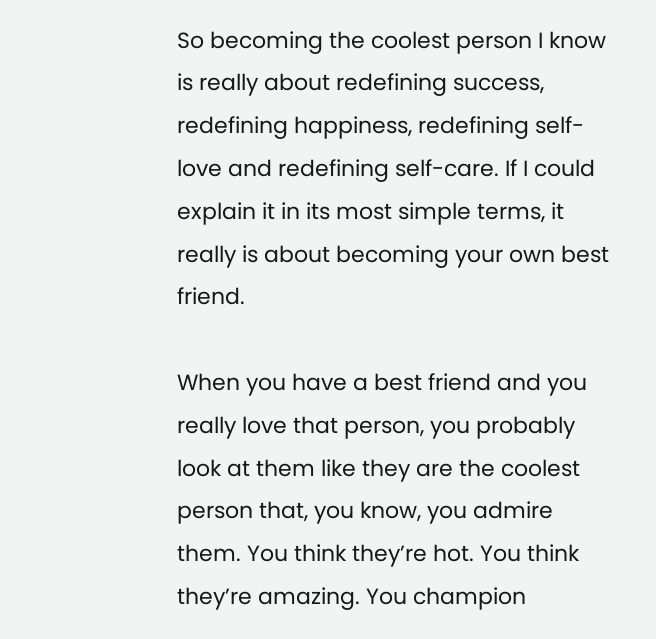So becoming the coolest person I know is really about redefining success, redefining happiness, redefining self-love and redefining self-care. If I could explain it in its most simple terms, it really is about becoming your own best friend.

When you have a best friend and you really love that person, you probably look at them like they are the coolest person that, you know, you admire them. You think they’re hot. You think they’re amazing. You champion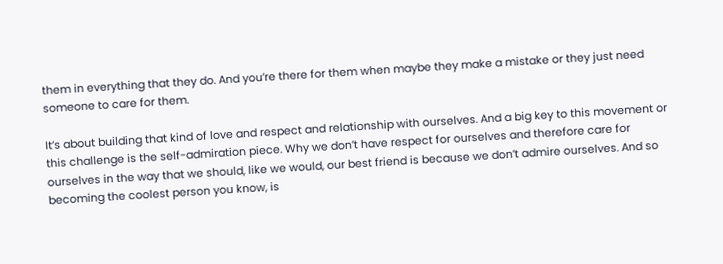them in everything that they do. And you’re there for them when maybe they make a mistake or they just need someone to care for them.

It’s about building that kind of love and respect and relationship with ourselves. And a big key to this movement or this challenge is the self-admiration piece. Why we don’t have respect for ourselves and therefore care for ourselves in the way that we should, like we would, our best friend is because we don’t admire ourselves. And so becoming the coolest person you know, is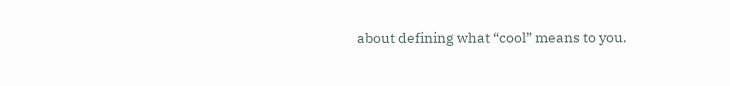about defining what “cool” means to you.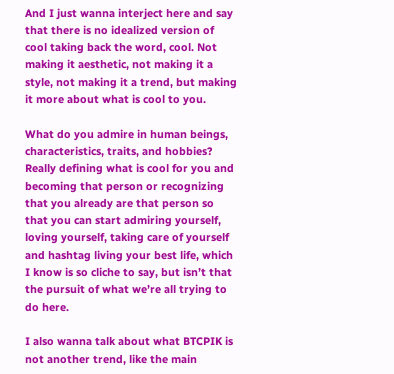And I just wanna interject here and say that there is no idealized version of cool taking back the word, cool. Not making it aesthetic, not making it a style, not making it a trend, but making it more about what is cool to you.

What do you admire in human beings, characteristics, traits, and hobbies? Really defining what is cool for you and becoming that person or recognizing that you already are that person so that you can start admiring yourself, loving yourself, taking care of yourself and hashtag living your best life, which I know is so cliche to say, but isn’t that the pursuit of what we’re all trying to do here.

I also wanna talk about what BTCPIK is not another trend, like the main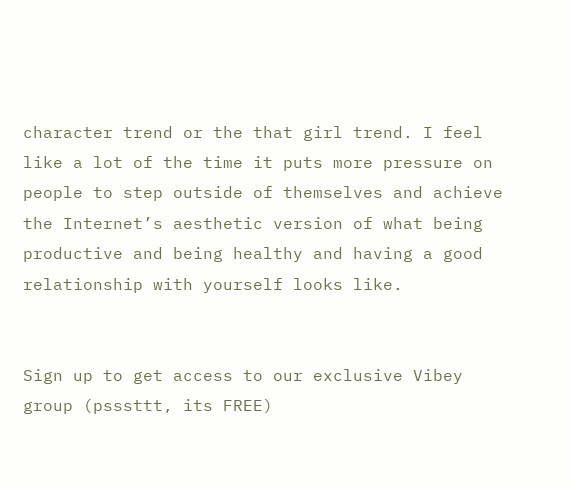character trend or the that girl trend. I feel like a lot of the time it puts more pressure on people to step outside of themselves and achieve the Internet’s aesthetic version of what being productive and being healthy and having a good relationship with yourself looks like.


Sign up to get access to our exclusive Vibey group (psssttt, its FREE)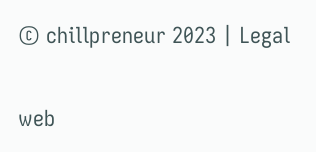© chillpreneur 2023 | Legal

web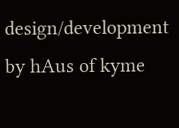design/development by hAus of kyme